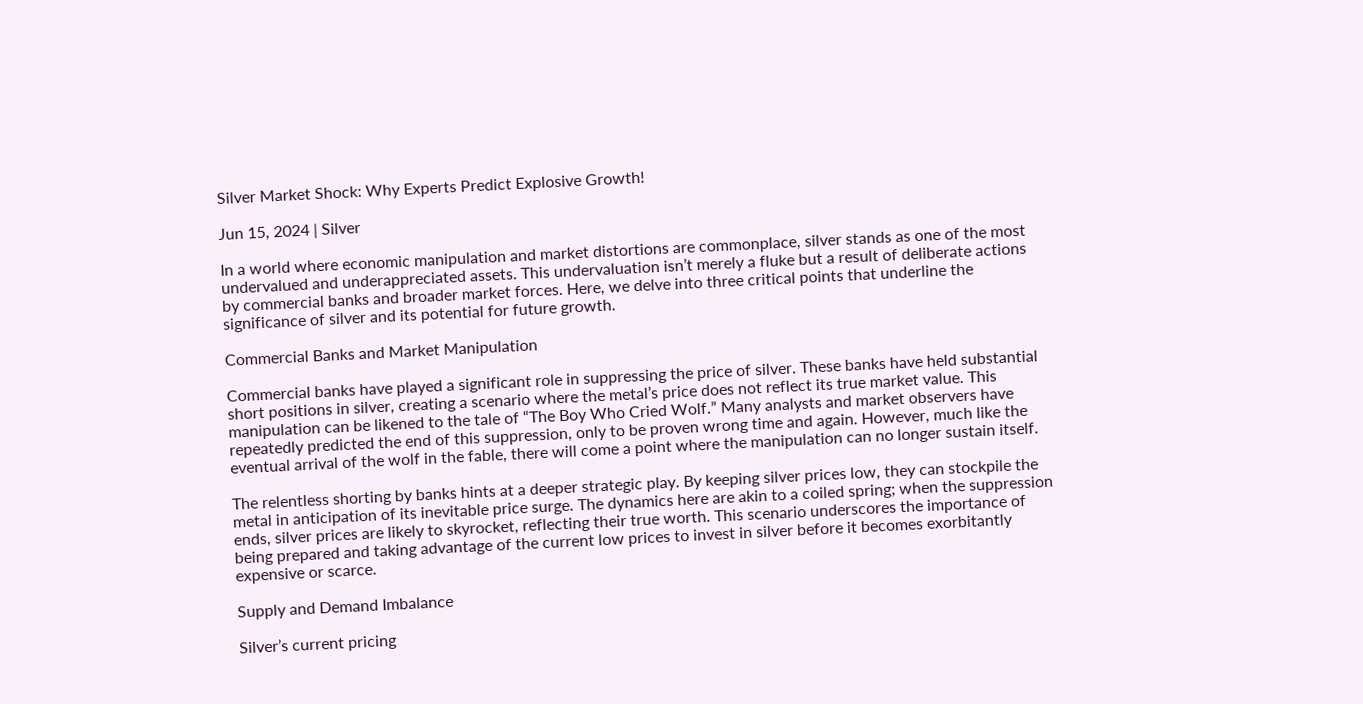Silver Market Shock: Why Experts Predict Explosive Growth!

Jun 15, 2024 | Silver

In a world where economic manipulation and market distortions are commonplace, silver stands as one of the most undervalued and underappreciated assets. This undervaluation isn’t merely a fluke but a result of deliberate actions by commercial banks and broader market forces. Here, we delve into three critical points that underline the significance of silver and its potential for future growth.

Commercial Banks and Market Manipulation

Commercial banks have played a significant role in suppressing the price of silver. These banks have held substantial short positions in silver, creating a scenario where the metal’s price does not reflect its true market value. This manipulation can be likened to the tale of “The Boy Who Cried Wolf.” Many analysts and market observers have repeatedly predicted the end of this suppression, only to be proven wrong time and again. However, much like the eventual arrival of the wolf in the fable, there will come a point where the manipulation can no longer sustain itself.

The relentless shorting by banks hints at a deeper strategic play. By keeping silver prices low, they can stockpile the metal in anticipation of its inevitable price surge. The dynamics here are akin to a coiled spring; when the suppression ends, silver prices are likely to skyrocket, reflecting their true worth. This scenario underscores the importance of being prepared and taking advantage of the current low prices to invest in silver before it becomes exorbitantly expensive or scarce.

Supply and Demand Imbalance

Silver’s current pricing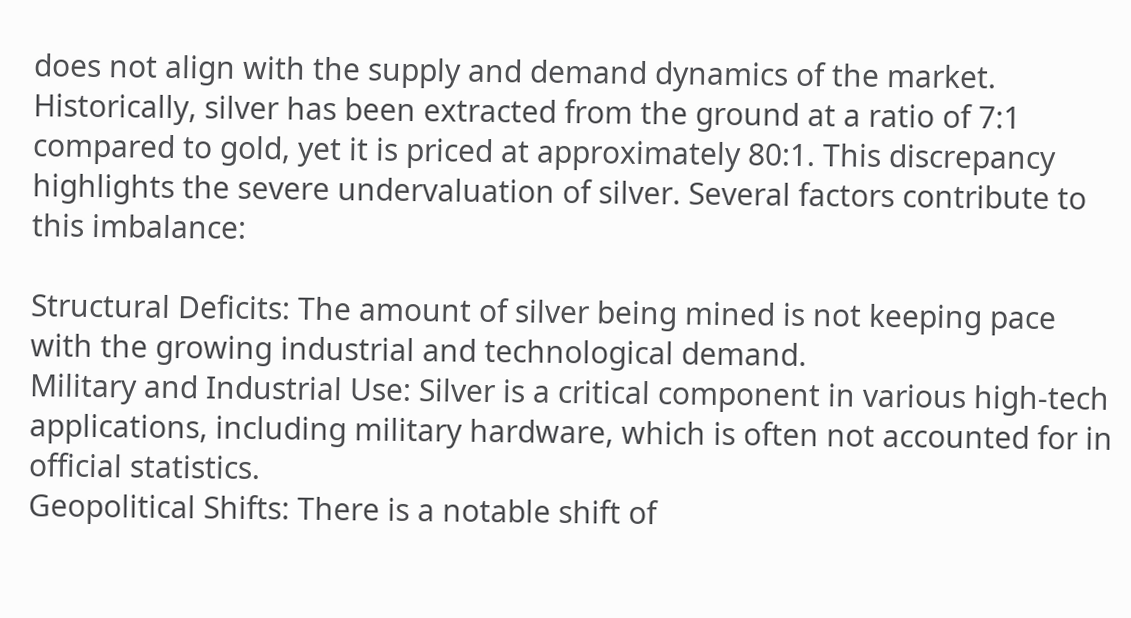does not align with the supply and demand dynamics of the market. Historically, silver has been extracted from the ground at a ratio of 7:1 compared to gold, yet it is priced at approximately 80:1. This discrepancy highlights the severe undervaluation of silver. Several factors contribute to this imbalance:

Structural Deficits: The amount of silver being mined is not keeping pace with the growing industrial and technological demand.
Military and Industrial Use: Silver is a critical component in various high-tech applications, including military hardware, which is often not accounted for in official statistics.
Geopolitical Shifts: There is a notable shift of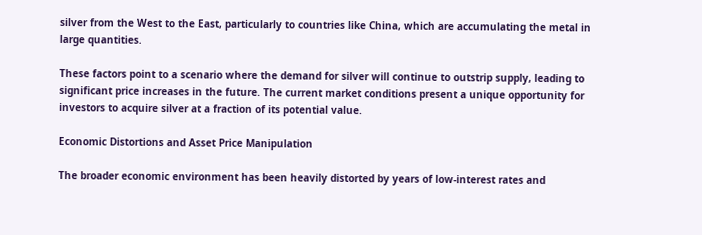silver from the West to the East, particularly to countries like China, which are accumulating the metal in large quantities.

These factors point to a scenario where the demand for silver will continue to outstrip supply, leading to significant price increases in the future. The current market conditions present a unique opportunity for investors to acquire silver at a fraction of its potential value.

Economic Distortions and Asset Price Manipulation

The broader economic environment has been heavily distorted by years of low-interest rates and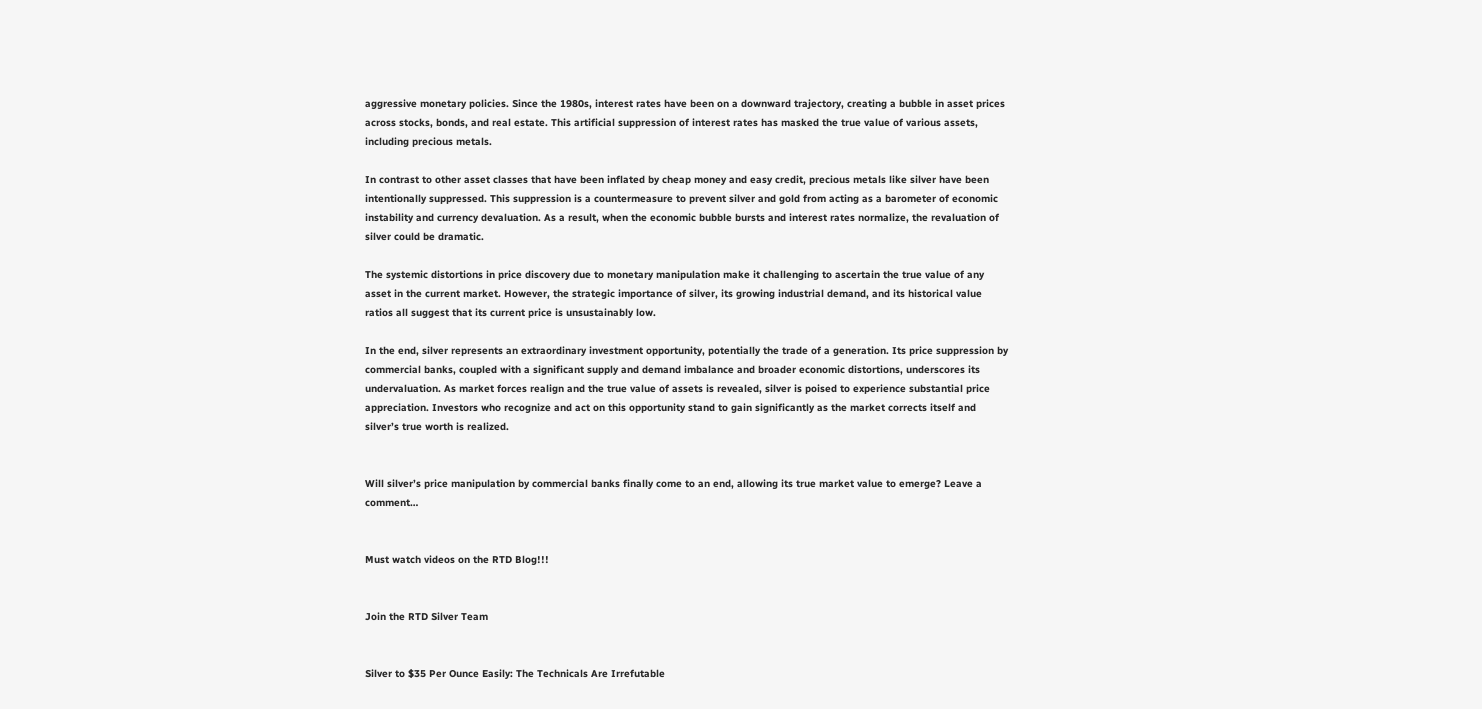aggressive monetary policies. Since the 1980s, interest rates have been on a downward trajectory, creating a bubble in asset prices across stocks, bonds, and real estate. This artificial suppression of interest rates has masked the true value of various assets, including precious metals.

In contrast to other asset classes that have been inflated by cheap money and easy credit, precious metals like silver have been intentionally suppressed. This suppression is a countermeasure to prevent silver and gold from acting as a barometer of economic instability and currency devaluation. As a result, when the economic bubble bursts and interest rates normalize, the revaluation of silver could be dramatic.

The systemic distortions in price discovery due to monetary manipulation make it challenging to ascertain the true value of any asset in the current market. However, the strategic importance of silver, its growing industrial demand, and its historical value ratios all suggest that its current price is unsustainably low.

In the end, silver represents an extraordinary investment opportunity, potentially the trade of a generation. Its price suppression by commercial banks, coupled with a significant supply and demand imbalance and broader economic distortions, underscores its undervaluation. As market forces realign and the true value of assets is revealed, silver is poised to experience substantial price appreciation. Investors who recognize and act on this opportunity stand to gain significantly as the market corrects itself and silver’s true worth is realized.


Will silver’s price manipulation by commercial banks finally come to an end, allowing its true market value to emerge? Leave a comment…


Must watch videos on the RTD Blog!!!


Join the RTD Silver Team


Silver to $35 Per Ounce Easily: The Technicals Are Irrefutable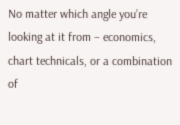No matter which angle you’re looking at it from – economics, chart technicals, or a combination of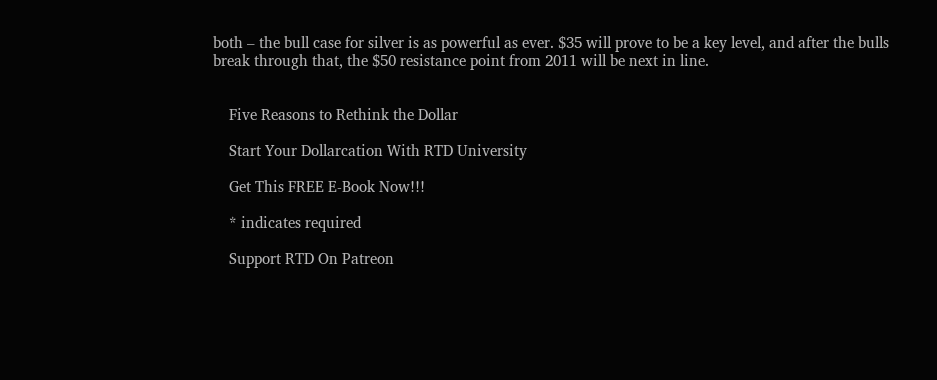both – the bull case for silver is as powerful as ever. $35 will prove to be a key level, and after the bulls break through that, the $50 resistance point from 2011 will be next in line.


    Five Reasons to Rethink the Dollar

    Start Your Dollarcation With RTD University

    Get This FREE E-Book Now!!!

    * indicates required

    Support RTD On Patreon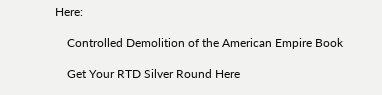Here:

    Controlled Demolition of the American Empire Book

    Get Your RTD Silver Round Here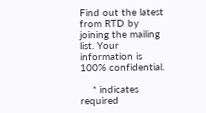Find out the latest from RTD by joining the mailing list. Your information is 100% confidential.

    * indicates required